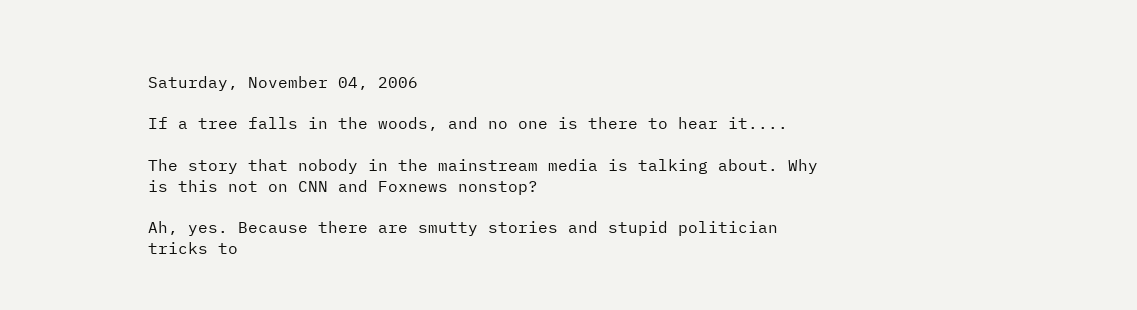Saturday, November 04, 2006

If a tree falls in the woods, and no one is there to hear it....

The story that nobody in the mainstream media is talking about. Why is this not on CNN and Foxnews nonstop?

Ah, yes. Because there are smutty stories and stupid politician tricks to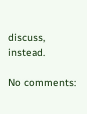discuss, instead.

No comments: